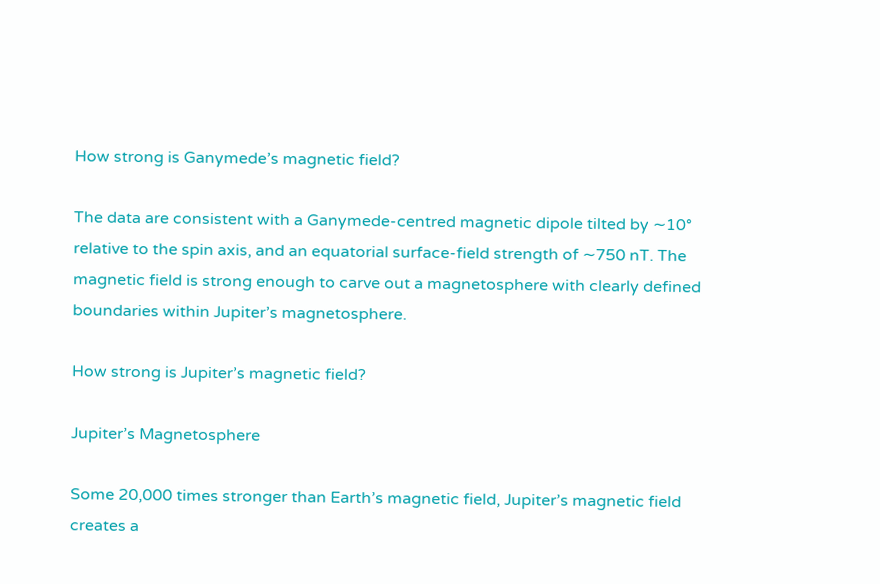How strong is Ganymede’s magnetic field?

The data are consistent with a Ganymede-centred magnetic dipole tilted by ∼10° relative to the spin axis, and an equatorial surface-field strength of ∼750 nT. The magnetic field is strong enough to carve out a magnetosphere with clearly defined boundaries within Jupiter’s magnetosphere.

How strong is Jupiter’s magnetic field?

Jupiter’s Magnetosphere

Some 20,000 times stronger than Earth’s magnetic field, Jupiter’s magnetic field creates a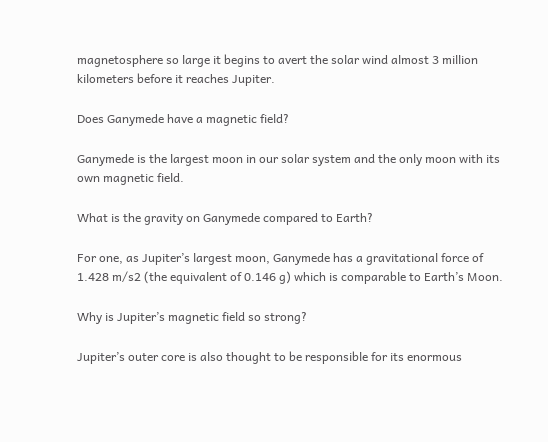magnetosphere so large it begins to avert the solar wind almost 3 million kilometers before it reaches Jupiter.

Does Ganymede have a magnetic field?

Ganymede is the largest moon in our solar system and the only moon with its own magnetic field.

What is the gravity on Ganymede compared to Earth?

For one, as Jupiter’s largest moon, Ganymede has a gravitational force of 1.428 m/s2 (the equivalent of 0.146 g) which is comparable to Earth’s Moon.

Why is Jupiter’s magnetic field so strong?

Jupiter’s outer core is also thought to be responsible for its enormous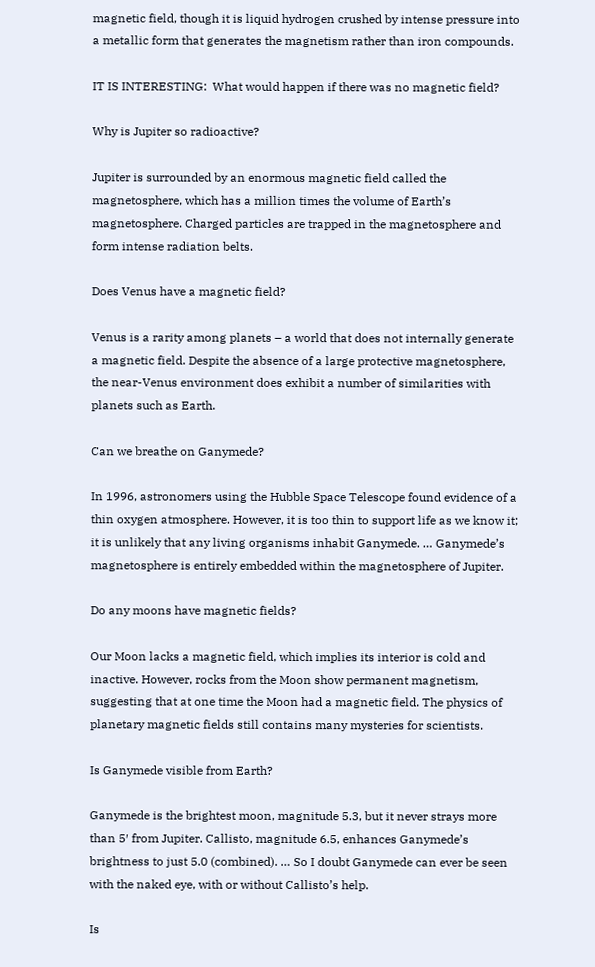magnetic field, though it is liquid hydrogen crushed by intense pressure into a metallic form that generates the magnetism rather than iron compounds.

IT IS INTERESTING:  What would happen if there was no magnetic field?

Why is Jupiter so radioactive?

Jupiter is surrounded by an enormous magnetic field called the magnetosphere, which has a million times the volume of Earth’s magnetosphere. Charged particles are trapped in the magnetosphere and form intense radiation belts.

Does Venus have a magnetic field?

Venus is a rarity among planets – a world that does not internally generate a magnetic field. Despite the absence of a large protective magnetosphere, the near-Venus environment does exhibit a number of similarities with planets such as Earth.

Can we breathe on Ganymede?

In 1996, astronomers using the Hubble Space Telescope found evidence of a thin oxygen atmosphere. However, it is too thin to support life as we know it; it is unlikely that any living organisms inhabit Ganymede. … Ganymede’s magnetosphere is entirely embedded within the magnetosphere of Jupiter.

Do any moons have magnetic fields?

Our Moon lacks a magnetic field, which implies its interior is cold and inactive. However, rocks from the Moon show permanent magnetism, suggesting that at one time the Moon had a magnetic field. The physics of planetary magnetic fields still contains many mysteries for scientists.

Is Ganymede visible from Earth?

Ganymede is the brightest moon, magnitude 5.3, but it never strays more than 5′ from Jupiter. Callisto, magnitude 6.5, enhances Ganymede’s brightness to just 5.0 (combined). … So I doubt Ganymede can ever be seen with the naked eye, with or without Callisto’s help.

Is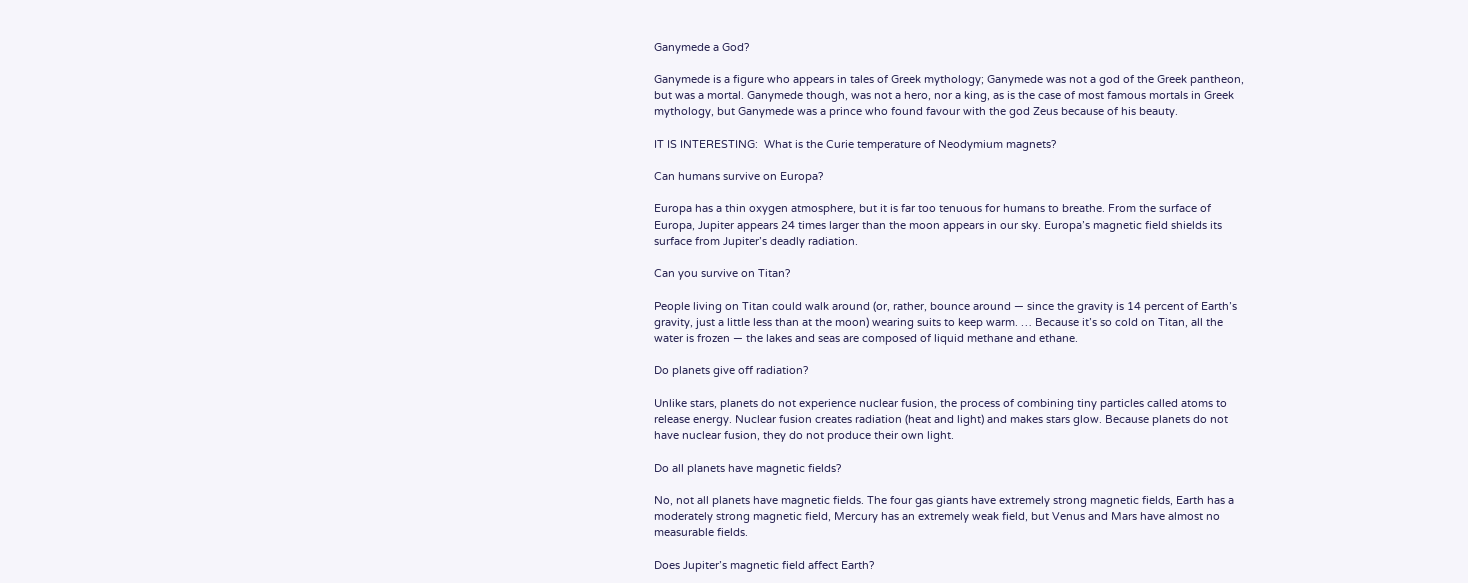Ganymede a God?

Ganymede is a figure who appears in tales of Greek mythology; Ganymede was not a god of the Greek pantheon, but was a mortal. Ganymede though, was not a hero, nor a king, as is the case of most famous mortals in Greek mythology, but Ganymede was a prince who found favour with the god Zeus because of his beauty.

IT IS INTERESTING:  What is the Curie temperature of Neodymium magnets?

Can humans survive on Europa?

Europa has a thin oxygen atmosphere, but it is far too tenuous for humans to breathe. From the surface of Europa, Jupiter appears 24 times larger than the moon appears in our sky. Europa’s magnetic field shields its surface from Jupiter’s deadly radiation.

Can you survive on Titan?

People living on Titan could walk around (or, rather, bounce around — since the gravity is 14 percent of Earth’s gravity, just a little less than at the moon) wearing suits to keep warm. … Because it’s so cold on Titan, all the water is frozen — the lakes and seas are composed of liquid methane and ethane.

Do planets give off radiation?

Unlike stars, planets do not experience nuclear fusion, the process of combining tiny particles called atoms to release energy. Nuclear fusion creates radiation (heat and light) and makes stars glow. Because planets do not have nuclear fusion, they do not produce their own light.

Do all planets have magnetic fields?

No, not all planets have magnetic fields. The four gas giants have extremely strong magnetic fields, Earth has a moderately strong magnetic field, Mercury has an extremely weak field, but Venus and Mars have almost no measurable fields.

Does Jupiter’s magnetic field affect Earth?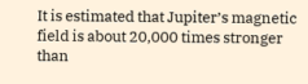It is estimated that Jupiter’s magnetic field is about 20,000 times stronger than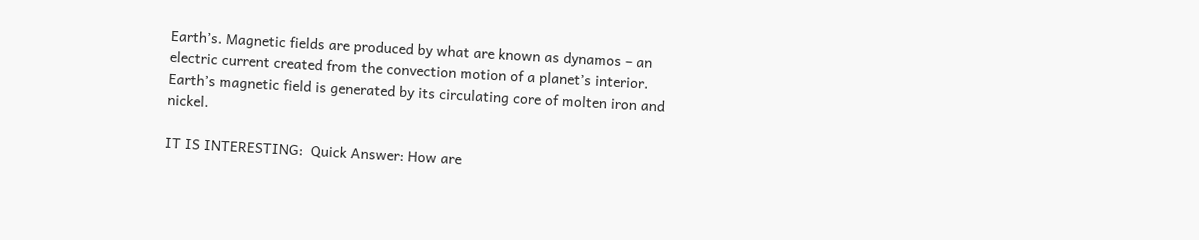Earth’s. Magnetic fields are produced by what are known as dynamos – an electric current created from the convection motion of a planet’s interior. Earth’s magnetic field is generated by its circulating core of molten iron and nickel.

IT IS INTERESTING:  Quick Answer: How are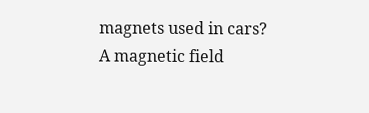magnets used in cars?
A magnetic field